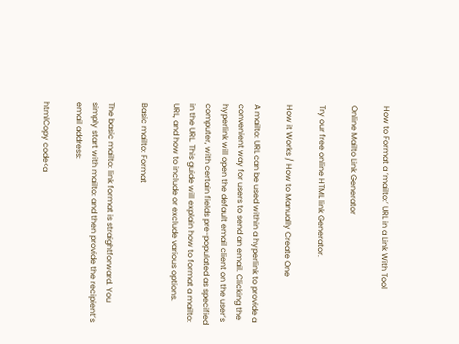How to Format a ‘mailto:’ URL in a Link With Tool

Online Mailto Link Generator

Try our free online HTML link Generator.

How it Works / How to Manually Create One

A mailto: URL can be used within a hyperlink to provide a convenient way for users to send an email. Clicking the hyperlink will open the default email client on the user’s computer, with certain fields pre-populated as specified in the URL. This guide will explain how to format a mailto: URL, and how to include or exclude various options.

Basic mailto: Format

The basic mailto: link format is straightforward. You simply start with mailto: and then provide the recipient’s email address:

htmlCopy code<a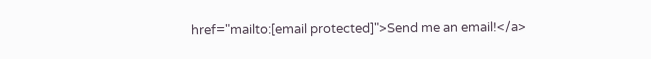href="mailto:[email protected]">Send me an email!</a>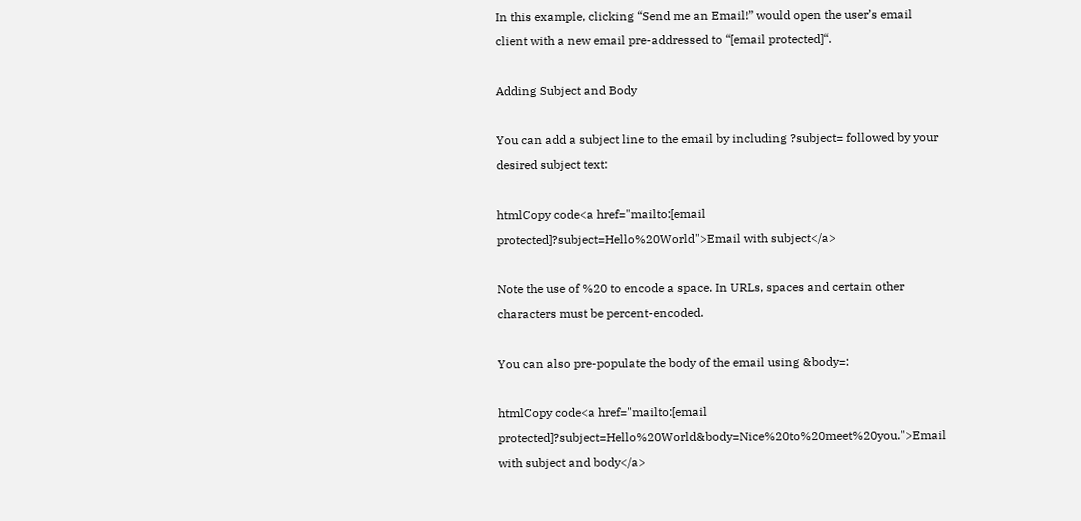In this example, clicking “Send me an Email!” would open the user’s email client with a new email pre-addressed to “[email protected]“.

Adding Subject and Body

You can add a subject line to the email by including ?subject= followed by your desired subject text:

htmlCopy code<a href="mailto:[email protected]?subject=Hello%20World">Email with subject</a>

Note the use of %20 to encode a space. In URLs, spaces and certain other characters must be percent-encoded.

You can also pre-populate the body of the email using &body=:

htmlCopy code<a href="mailto:[email protected]?subject=Hello%20World&body=Nice%20to%20meet%20you.">Email with subject and body</a>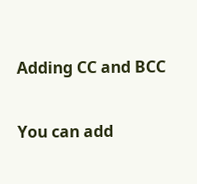Adding CC and BCC

You can add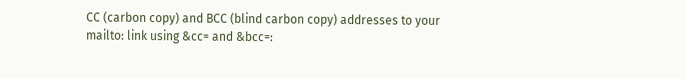CC (carbon copy) and BCC (blind carbon copy) addresses to your mailto: link using &cc= and &bcc=: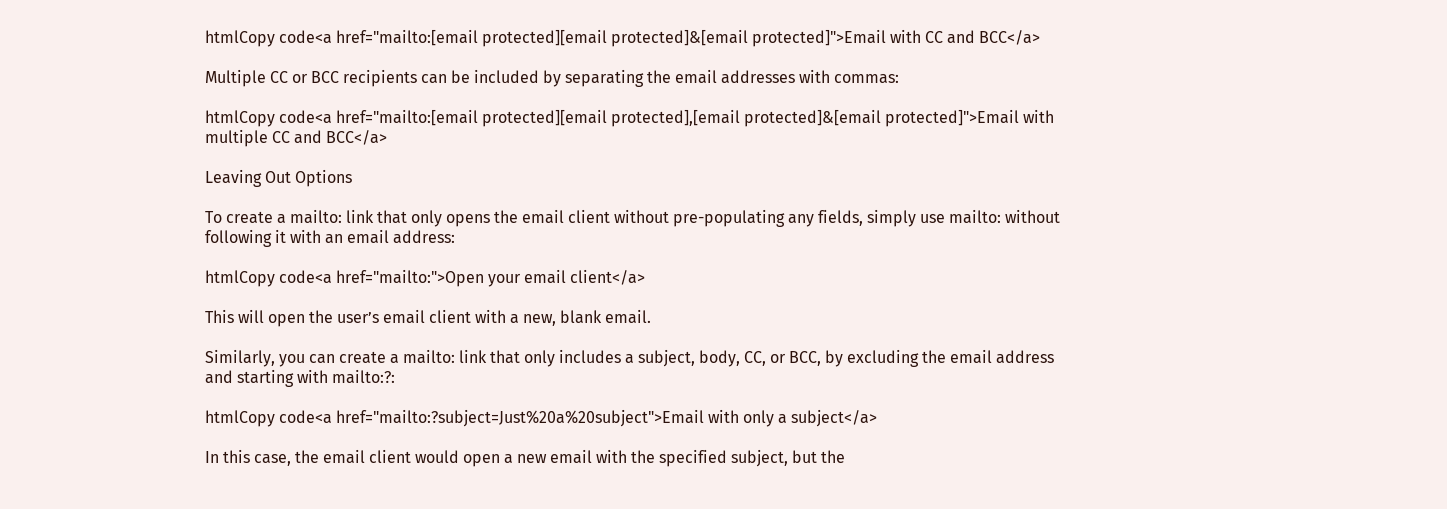htmlCopy code<a href="mailto:[email protected][email protected]&[email protected]">Email with CC and BCC</a>

Multiple CC or BCC recipients can be included by separating the email addresses with commas:

htmlCopy code<a href="mailto:[email protected][email protected],[email protected]&[email protected]">Email with multiple CC and BCC</a>

Leaving Out Options

To create a mailto: link that only opens the email client without pre-populating any fields, simply use mailto: without following it with an email address:

htmlCopy code<a href="mailto:">Open your email client</a>

This will open the user’s email client with a new, blank email.

Similarly, you can create a mailto: link that only includes a subject, body, CC, or BCC, by excluding the email address and starting with mailto:?:

htmlCopy code<a href="mailto:?subject=Just%20a%20subject">Email with only a subject</a>

In this case, the email client would open a new email with the specified subject, but the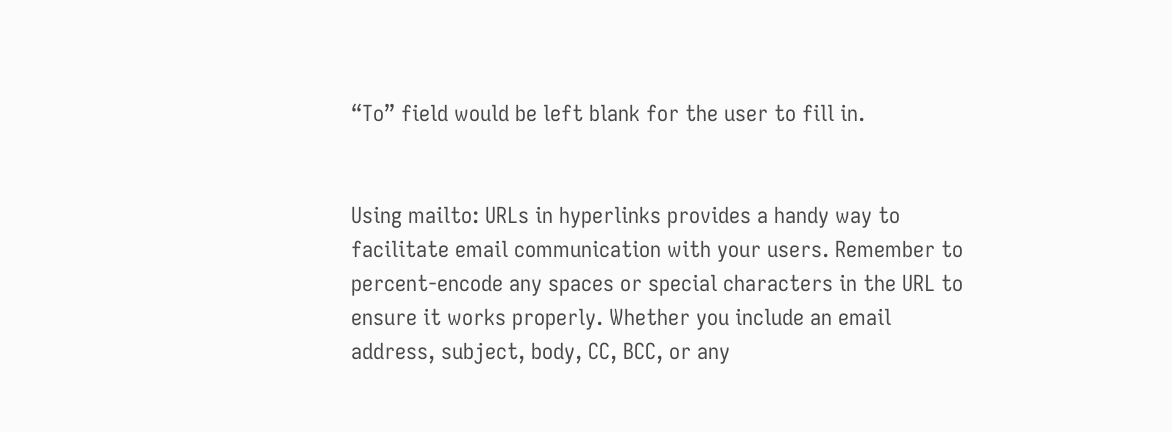“To” field would be left blank for the user to fill in.


Using mailto: URLs in hyperlinks provides a handy way to facilitate email communication with your users. Remember to percent-encode any spaces or special characters in the URL to ensure it works properly. Whether you include an email address, subject, body, CC, BCC, or any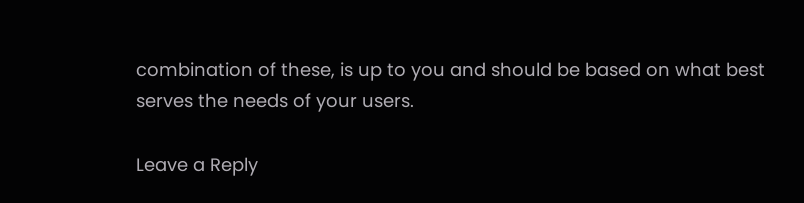combination of these, is up to you and should be based on what best serves the needs of your users.

Leave a Reply